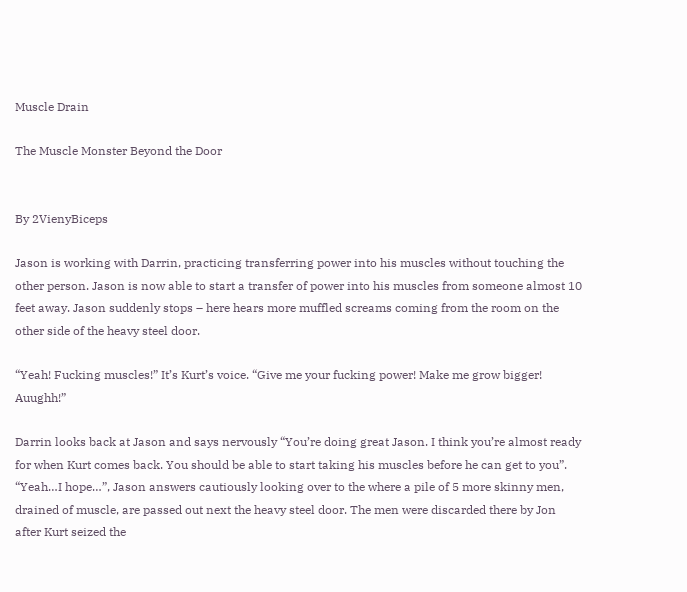Muscle Drain

The Muscle Monster Beyond the Door


By 2VienyBiceps

Jason is working with Darrin, practicing transferring power into his muscles without touching the other person. Jason is now able to start a transfer of power into his muscles from someone almost 10 feet away. Jason suddenly stops – here hears more muffled screams coming from the room on the other side of the heavy steel door.

“Yeah! Fucking muscles!” It’s Kurt’s voice. “Give me your fucking power! Make me grow bigger! Auughh!”

Darrin looks back at Jason and says nervously “You’re doing great Jason. I think you’re almost ready for when Kurt comes back. You should be able to start taking his muscles before he can get to you”. “Yeah…I hope…”, Jason answers cautiously looking over to the where a pile of 5 more skinny men, drained of muscle, are passed out next the heavy steel door. The men were discarded there by Jon after Kurt seized the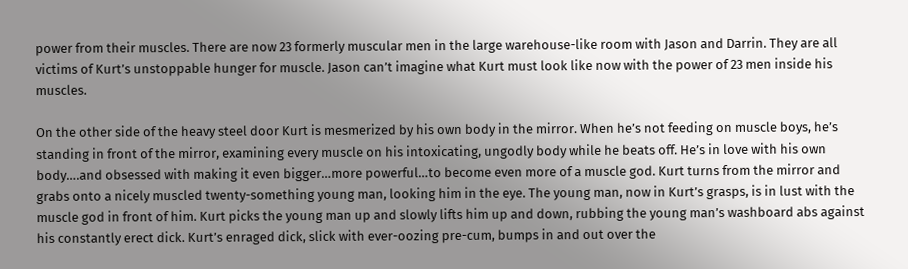power from their muscles. There are now 23 formerly muscular men in the large warehouse-like room with Jason and Darrin. They are all victims of Kurt’s unstoppable hunger for muscle. Jason can’t imagine what Kurt must look like now with the power of 23 men inside his muscles.

On the other side of the heavy steel door Kurt is mesmerized by his own body in the mirror. When he’s not feeding on muscle boys, he’s standing in front of the mirror, examining every muscle on his intoxicating, ungodly body while he beats off. He’s in love with his own body….and obsessed with making it even bigger…more powerful…to become even more of a muscle god. Kurt turns from the mirror and grabs onto a nicely muscled twenty-something young man, looking him in the eye. The young man, now in Kurt’s grasps, is in lust with the muscle god in front of him. Kurt picks the young man up and slowly lifts him up and down, rubbing the young man’s washboard abs against his constantly erect dick. Kurt’s enraged dick, slick with ever-oozing pre-cum, bumps in and out over the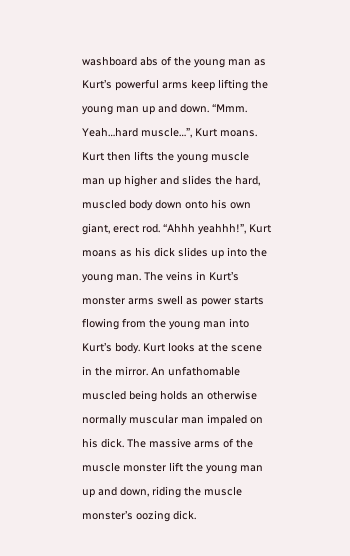washboard abs of the young man as Kurt’s powerful arms keep lifting the young man up and down. “Mmm. Yeah…hard muscle…”, Kurt moans. Kurt then lifts the young muscle man up higher and slides the hard, muscled body down onto his own giant, erect rod. “Ahhh yeahhh!”, Kurt moans as his dick slides up into the young man. The veins in Kurt’s monster arms swell as power starts flowing from the young man into Kurt’s body. Kurt looks at the scene in the mirror. An unfathomable muscled being holds an otherwise normally muscular man impaled on his dick. The massive arms of the muscle monster lift the young man up and down, riding the muscle monster’s oozing dick.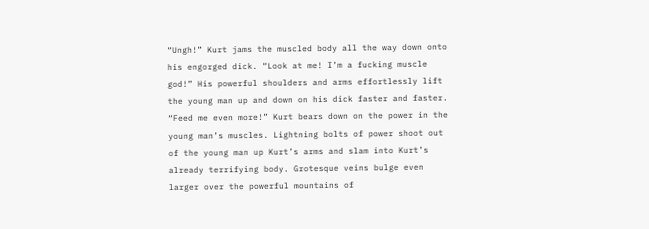“Ungh!” Kurt jams the muscled body all the way down onto his engorged dick. “Look at me! I’m a fucking muscle god!” His powerful shoulders and arms effortlessly lift the young man up and down on his dick faster and faster. “Feed me even more!” Kurt bears down on the power in the young man’s muscles. Lightning bolts of power shoot out of the young man up Kurt’s arms and slam into Kurt’s already terrifying body. Grotesque veins bulge even larger over the powerful mountains of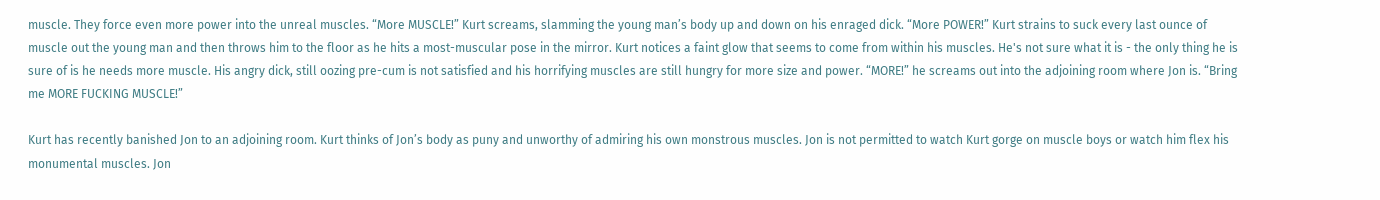muscle. They force even more power into the unreal muscles. “More MUSCLE!” Kurt screams, slamming the young man’s body up and down on his enraged dick. “More POWER!” Kurt strains to suck every last ounce of muscle out the young man and then throws him to the floor as he hits a most-muscular pose in the mirror. Kurt notices a faint glow that seems to come from within his muscles. He's not sure what it is - the only thing he is sure of is he needs more muscle. His angry dick, still oozing pre-cum is not satisfied and his horrifying muscles are still hungry for more size and power. “MORE!” he screams out into the adjoining room where Jon is. “Bring me MORE FUCKING MUSCLE!”

Kurt has recently banished Jon to an adjoining room. Kurt thinks of Jon’s body as puny and unworthy of admiring his own monstrous muscles. Jon is not permitted to watch Kurt gorge on muscle boys or watch him flex his monumental muscles. Jon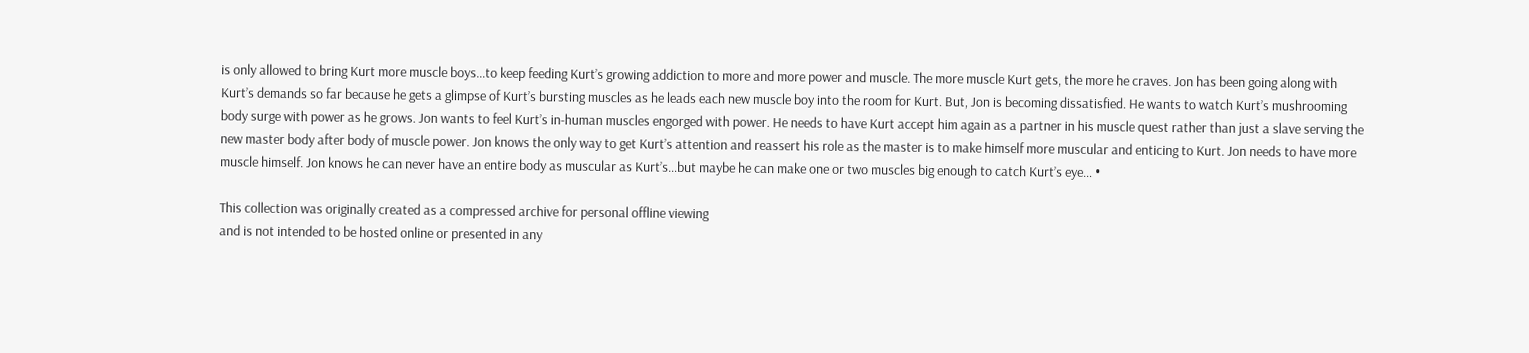is only allowed to bring Kurt more muscle boys…to keep feeding Kurt’s growing addiction to more and more power and muscle. The more muscle Kurt gets, the more he craves. Jon has been going along with Kurt’s demands so far because he gets a glimpse of Kurt’s bursting muscles as he leads each new muscle boy into the room for Kurt. But, Jon is becoming dissatisfied. He wants to watch Kurt’s mushrooming body surge with power as he grows. Jon wants to feel Kurt’s in-human muscles engorged with power. He needs to have Kurt accept him again as a partner in his muscle quest rather than just a slave serving the new master body after body of muscle power. Jon knows the only way to get Kurt’s attention and reassert his role as the master is to make himself more muscular and enticing to Kurt. Jon needs to have more muscle himself. Jon knows he can never have an entire body as muscular as Kurt’s…but maybe he can make one or two muscles big enough to catch Kurt’s eye… •

This collection was originally created as a compressed archive for personal offline viewing
and is not intended to be hosted online or presented in any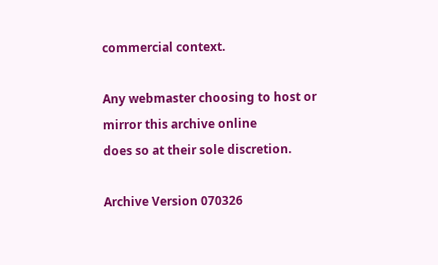commercial context.

Any webmaster choosing to host or mirror this archive online
does so at their sole discretion.

Archive Version 070326